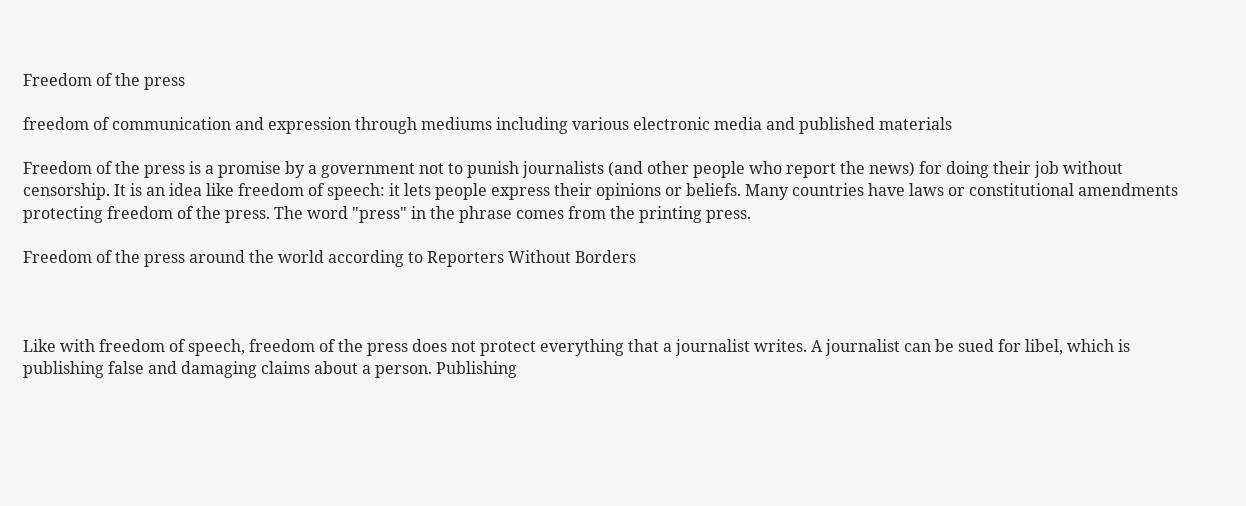Freedom of the press

freedom of communication and expression through mediums including various electronic media and published materials

Freedom of the press is a promise by a government not to punish journalists (and other people who report the news) for doing their job without censorship. It is an idea like freedom of speech: it lets people express their opinions or beliefs. Many countries have laws or constitutional amendments protecting freedom of the press. The word "press" in the phrase comes from the printing press.

Freedom of the press around the world according to Reporters Without Borders



Like with freedom of speech, freedom of the press does not protect everything that a journalist writes. A journalist can be sued for libel, which is publishing false and damaging claims about a person. Publishing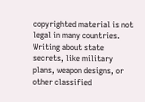copyrighted material is not legal in many countries. Writing about state secrets, like military plans, weapon designs, or other classified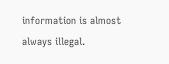information is almost always illegal.